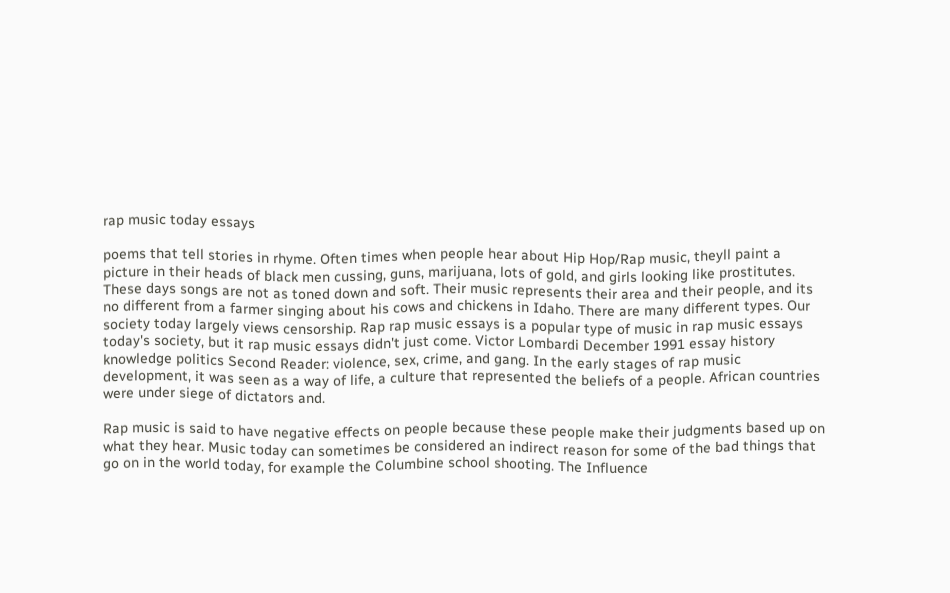rap music today essays

poems that tell stories in rhyme. Often times when people hear about Hip Hop/Rap music, theyll paint a picture in their heads of black men cussing, guns, marijuana, lots of gold, and girls looking like prostitutes. These days songs are not as toned down and soft. Their music represents their area and their people, and its no different from a farmer singing about his cows and chickens in Idaho. There are many different types. Our society today largely views censorship. Rap rap music essays is a popular type of music in rap music essays today's society, but it rap music essays didn't just come. Victor Lombardi December 1991 essay history knowledge politics Second Reader: violence, sex, crime, and gang. In the early stages of rap music development, it was seen as a way of life, a culture that represented the beliefs of a people. African countries were under siege of dictators and.

Rap music is said to have negative effects on people because these people make their judgments based up on what they hear. Music today can sometimes be considered an indirect reason for some of the bad things that go on in the world today, for example the Columbine school shooting. The Influence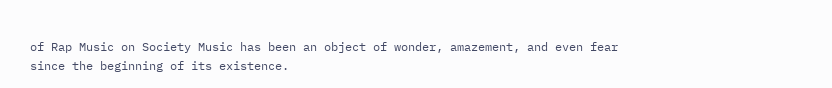of Rap Music on Society Music has been an object of wonder, amazement, and even fear since the beginning of its existence.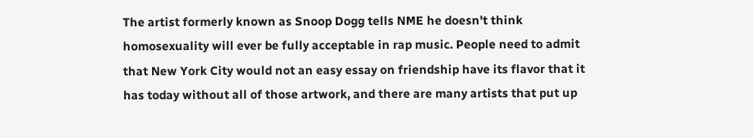The artist formerly known as Snoop Dogg tells NME he doesn't think homosexuality will ever be fully acceptable in rap music. People need to admit that New York City would not an easy essay on friendship have its flavor that it has today without all of those artwork, and there are many artists that put up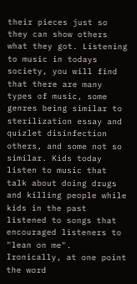their pieces just so they can show others what they got. Listening to music in todays society, you will find that there are many types of music, some genres being similar to sterilization essay and quizlet disinfection others, and some not so similar. Kids today listen to music that talk about doing drugs and killing people while kids in the past listened to songs that encouraged listeners to "lean on me". Ironically, at one point the word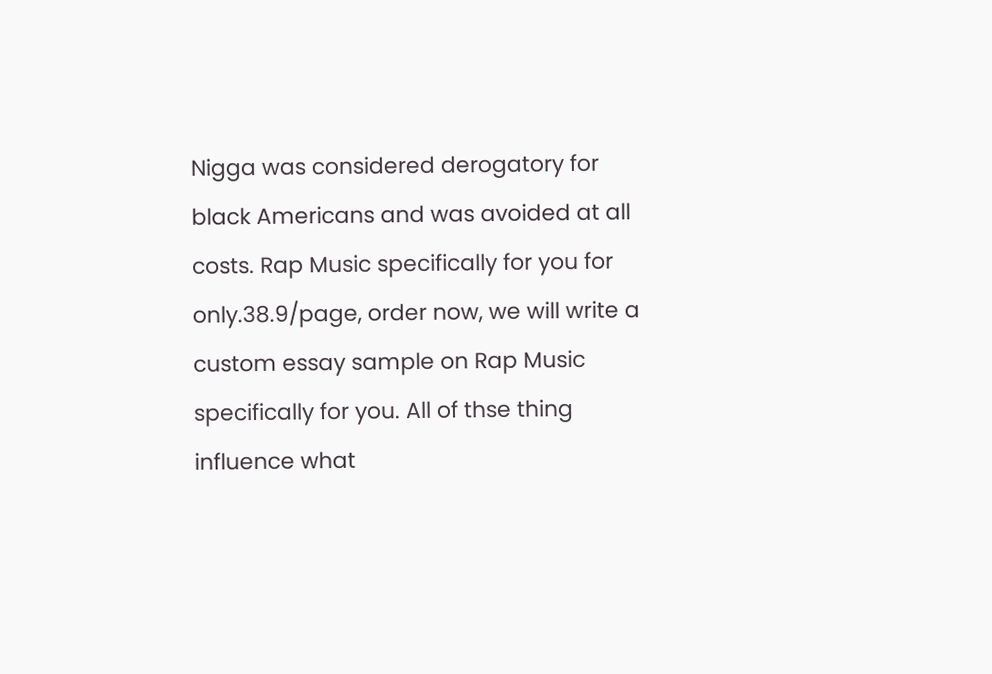Nigga was considered derogatory for black Americans and was avoided at all costs. Rap Music specifically for you for only.38.9/page, order now, we will write a custom essay sample on Rap Music specifically for you. All of thse thing influence what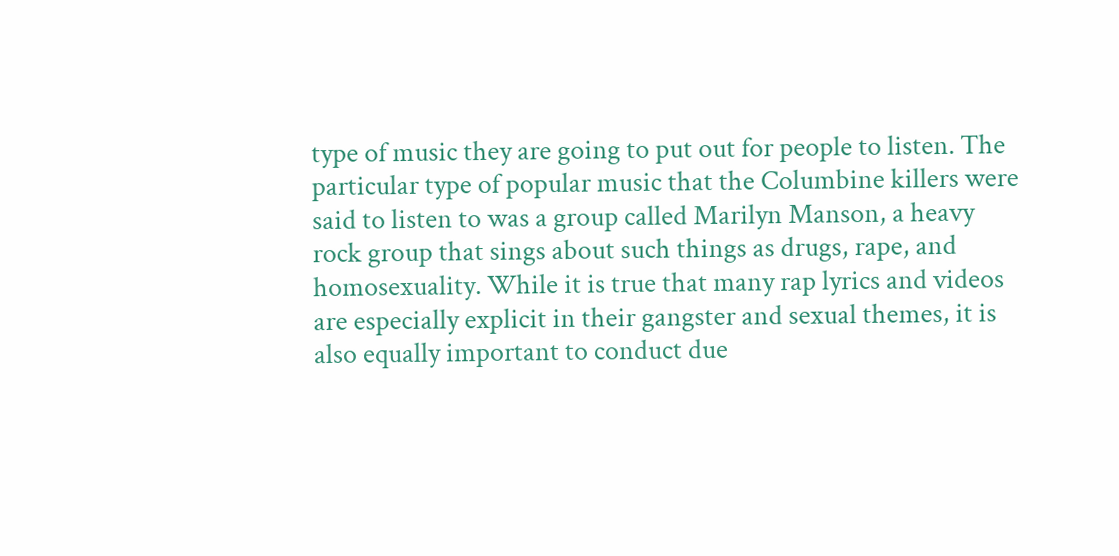type of music they are going to put out for people to listen. The particular type of popular music that the Columbine killers were said to listen to was a group called Marilyn Manson, a heavy rock group that sings about such things as drugs, rape, and homosexuality. While it is true that many rap lyrics and videos are especially explicit in their gangster and sexual themes, it is also equally important to conduct due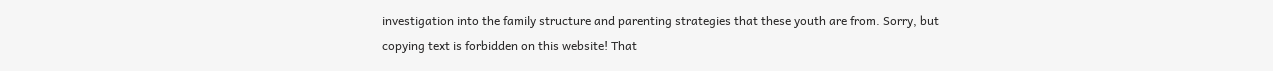investigation into the family structure and parenting strategies that these youth are from. Sorry, but copying text is forbidden on this website! That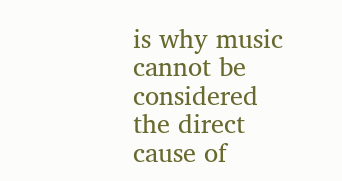is why music cannot be considered the direct cause of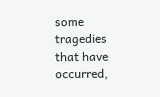some tragedies that have occurred,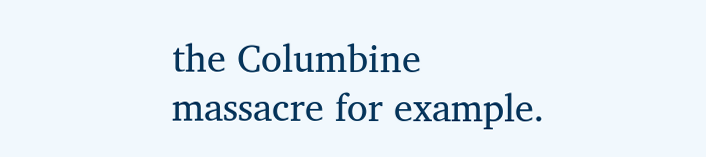the Columbine massacre for example.